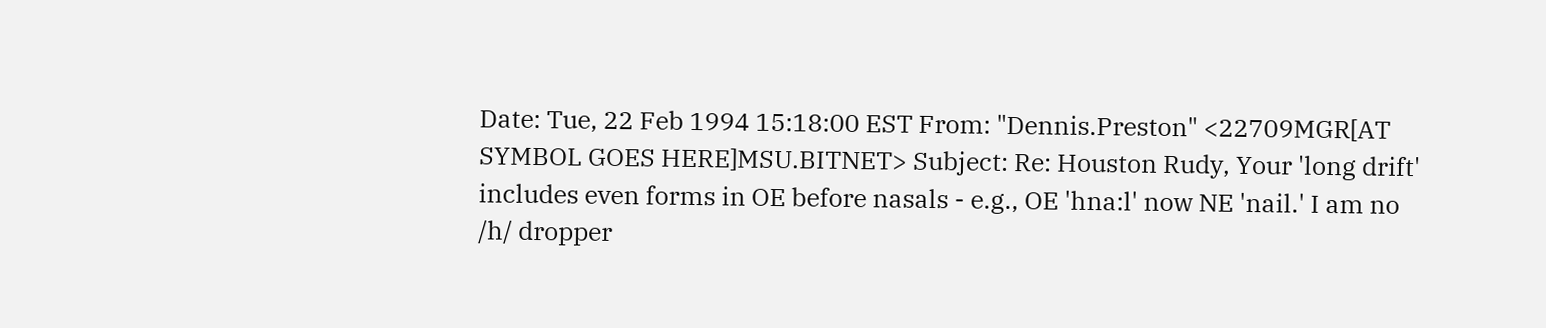Date: Tue, 22 Feb 1994 15:18:00 EST From: "Dennis.Preston" <22709MGR[AT SYMBOL GOES HERE]MSU.BITNET> Subject: Re: Houston Rudy, Your 'long drift' includes even forms in OE before nasals - e.g., OE 'hna:l' now NE 'nail.' I am no /h/ dropper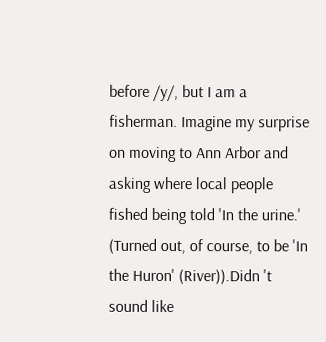before /y/, but I am a fisherman. Imagine my surprise on moving to Ann Arbor and asking where local people fished being told 'In the urine.' (Turned out, of course, to be 'In the Huron' (River)).Didn 't sound like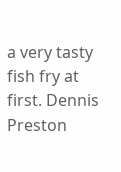a very tasty fish fry at first. Dennis Preston